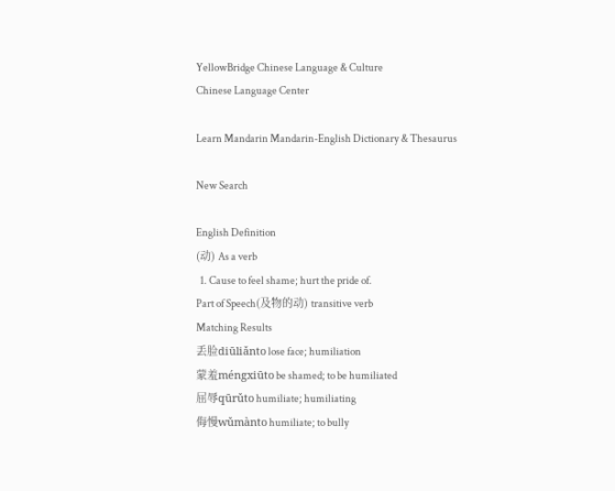YellowBridge Chinese Language & Culture
Chinese Language Center

Learn Mandarin Mandarin-English Dictionary & Thesaurus

New Search

English Definition
(动) As a verb
  1. Cause to feel shame; hurt the pride of.
Part of Speech(及物的动) transitive verb
Matching Results
丢脸diūliǎnto lose face; humiliation
蒙羞méngxiūto be shamed; to be humiliated
屈辱qūrǔto humiliate; humiliating
侮慢wǔmànto humiliate; to bully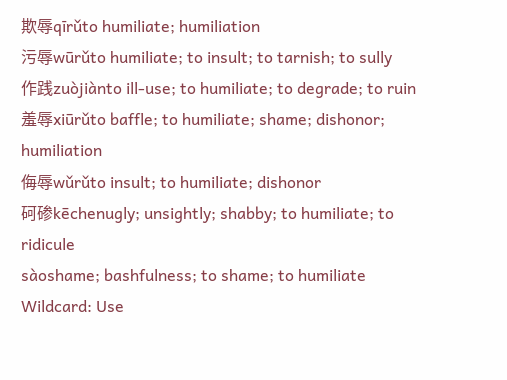欺辱qīrǔto humiliate; humiliation
污辱wūrǔto humiliate; to insult; to tarnish; to sully
作践zuòjiànto ill-use; to humiliate; to degrade; to ruin
羞辱xiūrǔto baffle; to humiliate; shame; dishonor; humiliation
侮辱wǔrǔto insult; to humiliate; dishonor
砢碜kēchenugly; unsightly; shabby; to humiliate; to ridicule
sàoshame; bashfulness; to shame; to humiliate
Wildcard: Use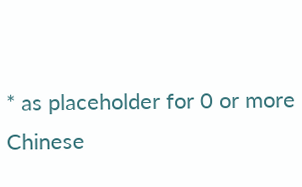* as placeholder for 0 or more
Chinese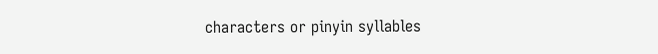characters or pinyin syllables